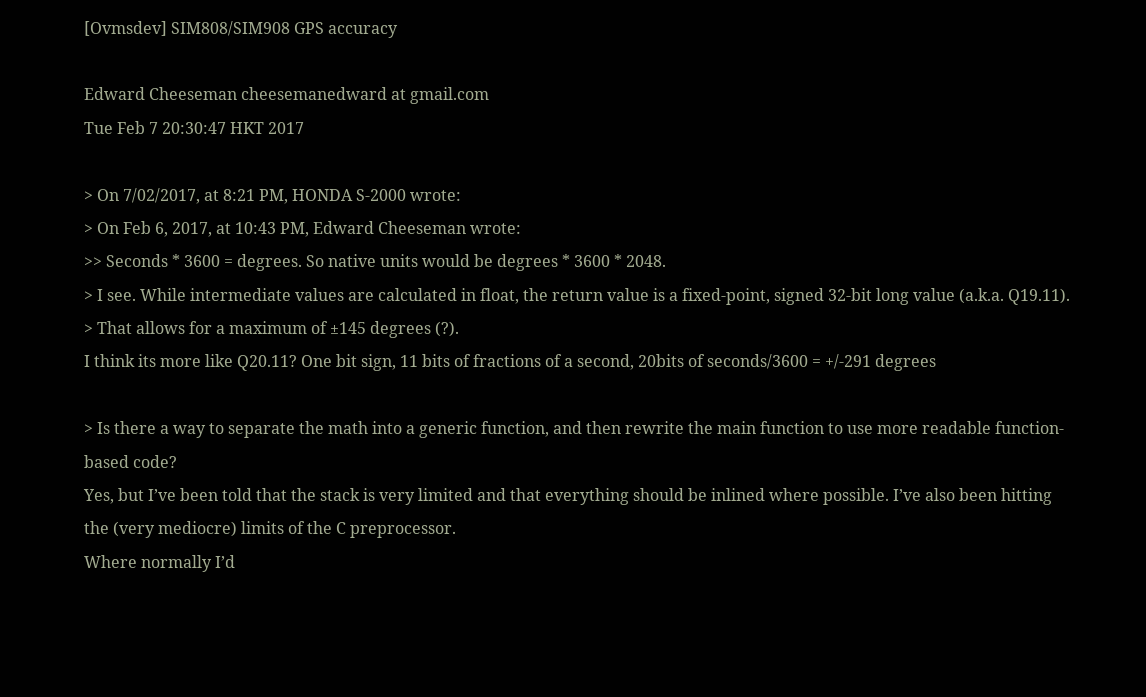[Ovmsdev] SIM808/SIM908 GPS accuracy

Edward Cheeseman cheesemanedward at gmail.com
Tue Feb 7 20:30:47 HKT 2017

> On 7/02/2017, at 8:21 PM, HONDA S-2000 wrote:
> On Feb 6, 2017, at 10:43 PM, Edward Cheeseman wrote:
>> Seconds * 3600 = degrees. So native units would be degrees * 3600 * 2048.
> I see. While intermediate values are calculated in float, the return value is a fixed-point, signed 32-bit long value (a.k.a. Q19.11).
> That allows for a maximum of ±145 degrees (?).
I think its more like Q20.11? One bit sign, 11 bits of fractions of a second, 20bits of seconds/3600 = +/-291 degrees

> Is there a way to separate the math into a generic function, and then rewrite the main function to use more readable function-based code?
Yes, but I’ve been told that the stack is very limited and that everything should be inlined where possible. I’ve also been hitting the (very mediocre) limits of the C preprocessor.
Where normally I’d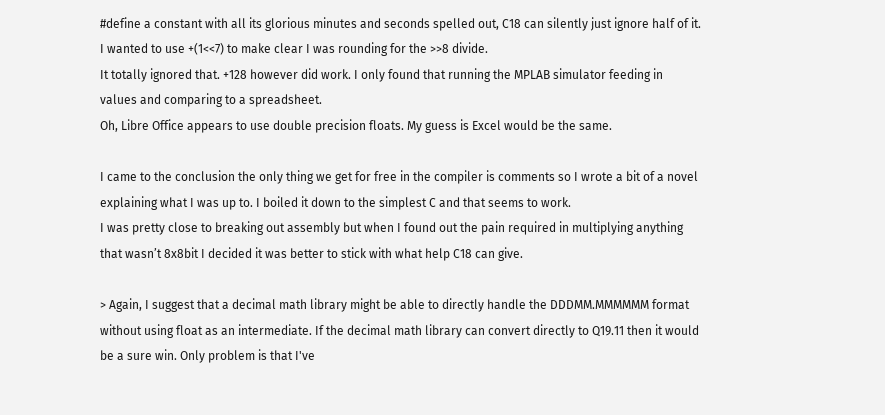#define a constant with all its glorious minutes and seconds spelled out, C18 can silently just ignore half of it. I wanted to use +(1<<7) to make clear I was rounding for the >>8 divide.
It totally ignored that. +128 however did work. I only found that running the MPLAB simulator feeding in values and comparing to a spreadsheet.
Oh, Libre Office appears to use double precision floats. My guess is Excel would be the same.

I came to the conclusion the only thing we get for free in the compiler is comments so I wrote a bit of a novel explaining what I was up to. I boiled it down to the simplest C and that seems to work.
I was pretty close to breaking out assembly but when I found out the pain required in multiplying anything that wasn’t 8x8bit I decided it was better to stick with what help C18 can give.

> Again, I suggest that a decimal math library might be able to directly handle the DDDMM.MMMMMM format without using float as an intermediate. If the decimal math library can convert directly to Q19.11 then it would be a sure win. Only problem is that I've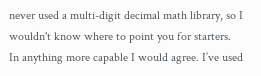never used a multi-digit decimal math library, so I wouldn't know where to point you for starters.
In anything more capable I would agree. I’ve used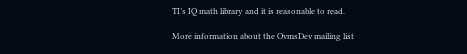TI’s IQ math library and it is reasonable to read.

More information about the OvmsDev mailing list